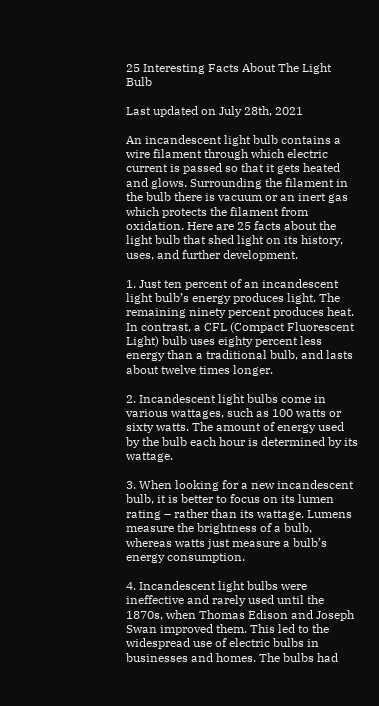25 Interesting Facts About The Light Bulb

Last updated on July 28th, 2021

An incandescent light bulb contains a wire filament through which electric current is passed so that it gets heated and glows. Surrounding the filament in the bulb there is vacuum or an inert gas which protects the filament from oxidation. Here are 25 facts about the light bulb that shed light on its history, uses, and further development.

1. Just ten percent of an incandescent light bulb’s energy produces light. The remaining ninety percent produces heat. In contrast, a CFL (Compact Fluorescent Light) bulb uses eighty percent less energy than a traditional bulb, and lasts about twelve times longer.

2. Incandescent light bulbs come in various wattages, such as 100 watts or sixty watts. The amount of energy used by the bulb each hour is determined by its wattage.

3. When looking for a new incandescent bulb, it is better to focus on its lumen rating – rather than its wattage. Lumens measure the brightness of a bulb, whereas watts just measure a bulb’s energy consumption.

4. Incandescent light bulbs were ineffective and rarely used until the 1870s, when Thomas Edison and Joseph Swan improved them. This led to the widespread use of electric bulbs in businesses and homes. The bulbs had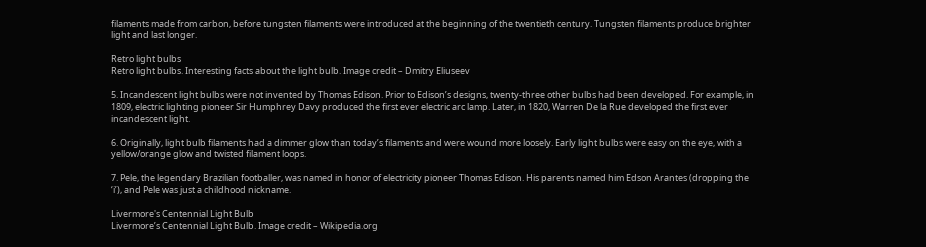filaments made from carbon, before tungsten filaments were introduced at the beginning of the twentieth century. Tungsten filaments produce brighter light and last longer.

Retro light bulbs
Retro light bulbs. Interesting facts about the light bulb. Image credit – Dmitry Eliuseev

5. Incandescent light bulbs were not invented by Thomas Edison. Prior to Edison’s designs, twenty-three other bulbs had been developed. For example, in 1809, electric lighting pioneer Sir Humphrey Davy produced the first ever electric arc lamp. Later, in 1820, Warren De la Rue developed the first ever incandescent light.

6. Originally, light bulb filaments had a dimmer glow than today’s filaments and were wound more loosely. Early light bulbs were easy on the eye, with a yellow/orange glow and twisted filament loops.

7. Pele, the legendary Brazilian footballer, was named in honor of electricity pioneer Thomas Edison. His parents named him Edson Arantes (dropping the ‘i’), and Pele was just a childhood nickname.

Livermore's Centennial Light Bulb
Livermore’s Centennial Light Bulb. Image credit – Wikipedia.org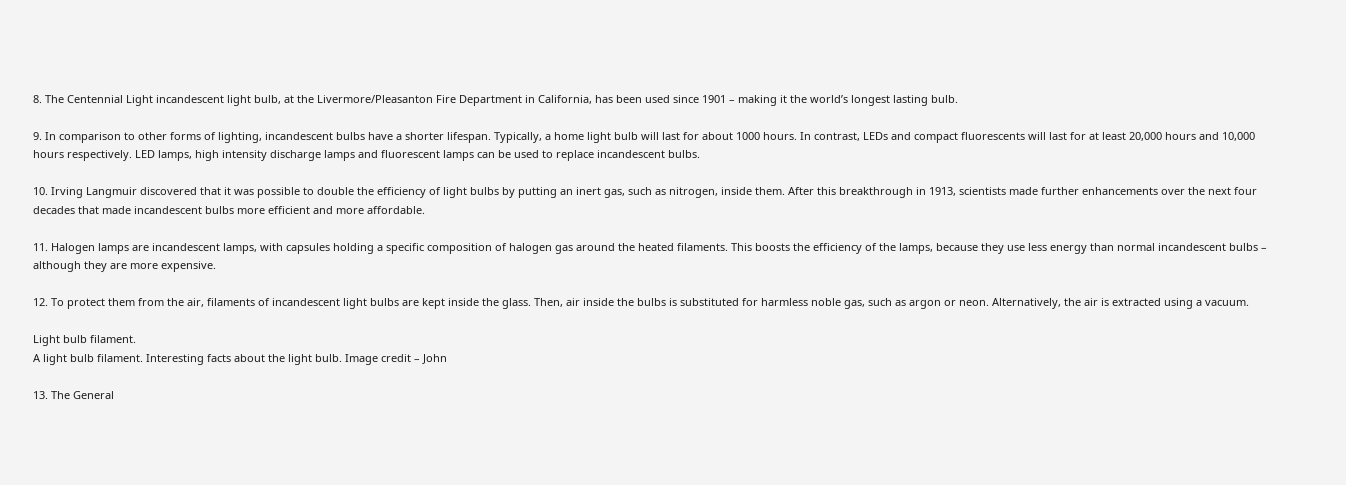8. The Centennial Light incandescent light bulb, at the Livermore/Pleasanton Fire Department in California, has been used since 1901 – making it the world’s longest lasting bulb.

9. In comparison to other forms of lighting, incandescent bulbs have a shorter lifespan. Typically, a home light bulb will last for about 1000 hours. In contrast, LEDs and compact fluorescents will last for at least 20,000 hours and 10,000 hours respectively. LED lamps, high intensity discharge lamps and fluorescent lamps can be used to replace incandescent bulbs.

10. Irving Langmuir discovered that it was possible to double the efficiency of light bulbs by putting an inert gas, such as nitrogen, inside them. After this breakthrough in 1913, scientists made further enhancements over the next four decades that made incandescent bulbs more efficient and more affordable.

11. Halogen lamps are incandescent lamps, with capsules holding a specific composition of halogen gas around the heated filaments. This boosts the efficiency of the lamps, because they use less energy than normal incandescent bulbs – although they are more expensive.

12. To protect them from the air, filaments of incandescent light bulbs are kept inside the glass. Then, air inside the bulbs is substituted for harmless noble gas, such as argon or neon. Alternatively, the air is extracted using a vacuum.

Light bulb filament.
A light bulb filament. Interesting facts about the light bulb. Image credit – John

13. The General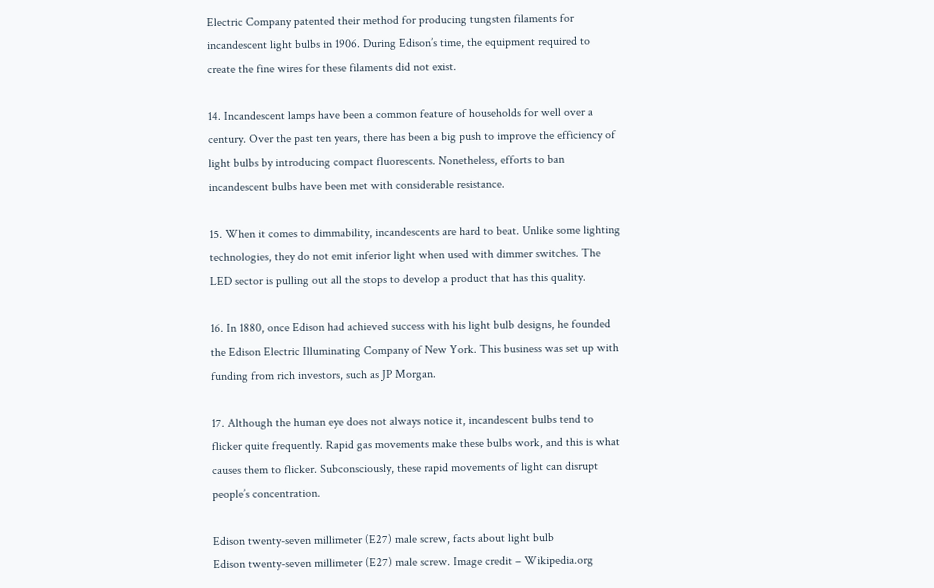Electric Company patented their method for producing tungsten filaments for incandescent light bulbs in 1906. During Edison’s time, the equipment required to create the fine wires for these filaments did not exist.

14. Incandescent lamps have been a common feature of households for well over a century. Over the past ten years, there has been a big push to improve the efficiency of light bulbs by introducing compact fluorescents. Nonetheless, efforts to ban incandescent bulbs have been met with considerable resistance.

15. When it comes to dimmability, incandescents are hard to beat. Unlike some lighting technologies, they do not emit inferior light when used with dimmer switches. The LED sector is pulling out all the stops to develop a product that has this quality.

16. In 1880, once Edison had achieved success with his light bulb designs, he founded the Edison Electric Illuminating Company of New York. This business was set up with funding from rich investors, such as JP Morgan.

17. Although the human eye does not always notice it, incandescent bulbs tend to flicker quite frequently. Rapid gas movements make these bulbs work, and this is what causes them to flicker. Subconsciously, these rapid movements of light can disrupt people’s concentration.

Edison twenty-seven millimeter (E27) male screw, facts about light bulb
Edison twenty-seven millimeter (E27) male screw. Image credit – Wikipedia.org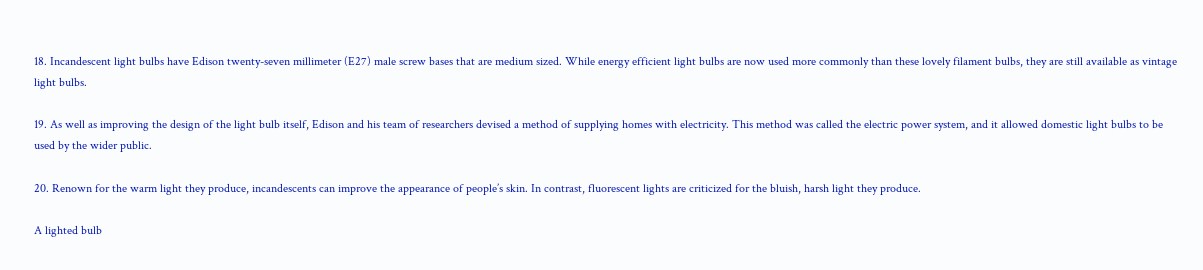18. Incandescent light bulbs have Edison twenty-seven millimeter (E27) male screw bases that are medium sized. While energy efficient light bulbs are now used more commonly than these lovely filament bulbs, they are still available as vintage light bulbs.

19. As well as improving the design of the light bulb itself, Edison and his team of researchers devised a method of supplying homes with electricity. This method was called the electric power system, and it allowed domestic light bulbs to be used by the wider public.

20. Renown for the warm light they produce, incandescents can improve the appearance of people’s skin. In contrast, fluorescent lights are criticized for the bluish, harsh light they produce.

A lighted bulb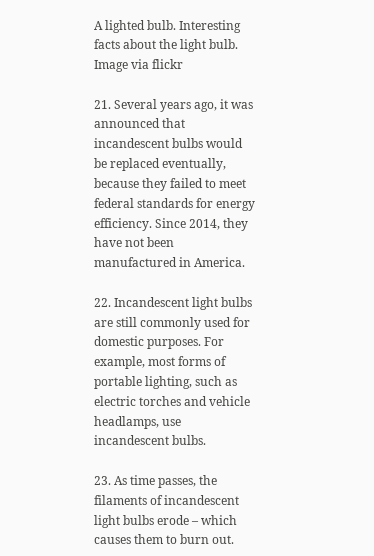A lighted bulb. Interesting facts about the light bulb. Image via flickr

21. Several years ago, it was announced that incandescent bulbs would be replaced eventually, because they failed to meet federal standards for energy efficiency. Since 2014, they have not been manufactured in America.

22. Incandescent light bulbs are still commonly used for domestic purposes. For example, most forms of portable lighting, such as electric torches and vehicle headlamps, use incandescent bulbs.

23. As time passes, the filaments of incandescent light bulbs erode – which causes them to burn out.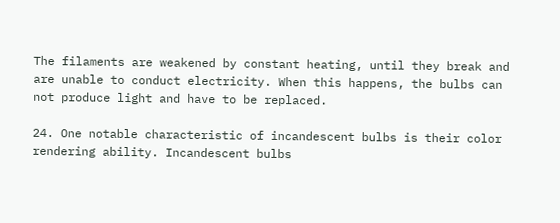The filaments are weakened by constant heating, until they break and are unable to conduct electricity. When this happens, the bulbs can not produce light and have to be replaced.

24. One notable characteristic of incandescent bulbs is their color rendering ability. Incandescent bulbs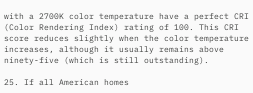with a 2700K color temperature have a perfect CRI (Color Rendering Index) rating of 100. This CRI score reduces slightly when the color temperature increases, although it usually remains above ninety-five (which is still outstanding).

25. If all American homes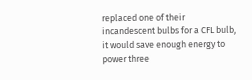replaced one of their incandescent bulbs for a CFL bulb, it would save enough energy to power three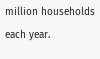million households each year.